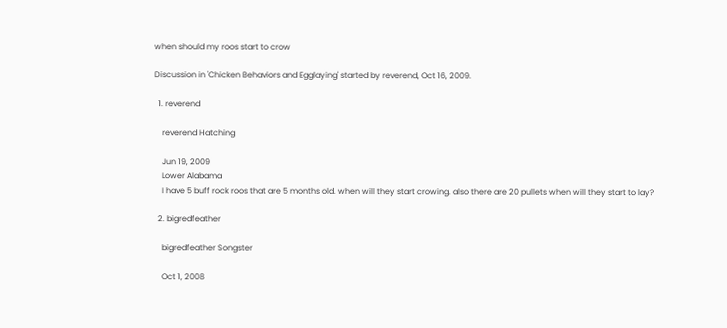when should my roos start to crow

Discussion in 'Chicken Behaviors and Egglaying' started by reverend, Oct 16, 2009.

  1. reverend

    reverend Hatching

    Jun 19, 2009
    Lower Alabama
    I have 5 buff rock roos that are 5 months old. when will they start crowing. also there are 20 pullets when will they start to lay?

  2. bigredfeather

    bigredfeather Songster

    Oct 1, 2008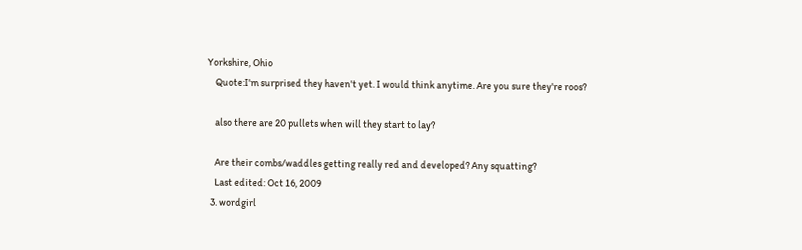Yorkshire, Ohio
    Quote:I'm surprised they haven't yet. I would think anytime. Are you sure they're roos?

    also there are 20 pullets when will they start to lay?

    Are their combs/waddles getting really red and developed? Any squatting?
    Last edited: Oct 16, 2009
  3. wordgirl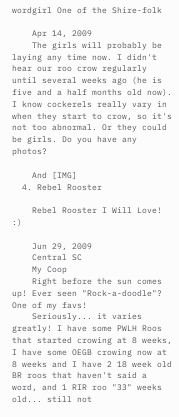wordgirl One of the Shire-folk

    Apr 14, 2009
    The girls will probably be laying any time now. I didn't hear our roo crow regularly until several weeks ago (he is five and a half months old now). I know cockerels really vary in when they start to crow, so it's not too abnormal. Or they could be girls. Do you have any photos?

    And [IMG]
  4. Rebel Rooster

    Rebel Rooster I Will Love! :)

    Jun 29, 2009
    Central SC
    My Coop
    Right before the sun comes up! Ever seen "Rock-a-doodle"? One of my favs!
    Seriously... it varies greatly! I have some PWLH Roos that started crowing at 8 weeks, I have some OEGB crowing now at 8 weeks and I have 2 18 week old BR roos that haven't said a word, and 1 RIR roo "33" weeks old... still not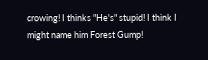crowing! I thinks "He's" stupid! I think I might name him Forest Gump!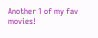Another 1 of my fav movies!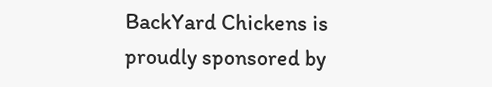BackYard Chickens is proudly sponsored by